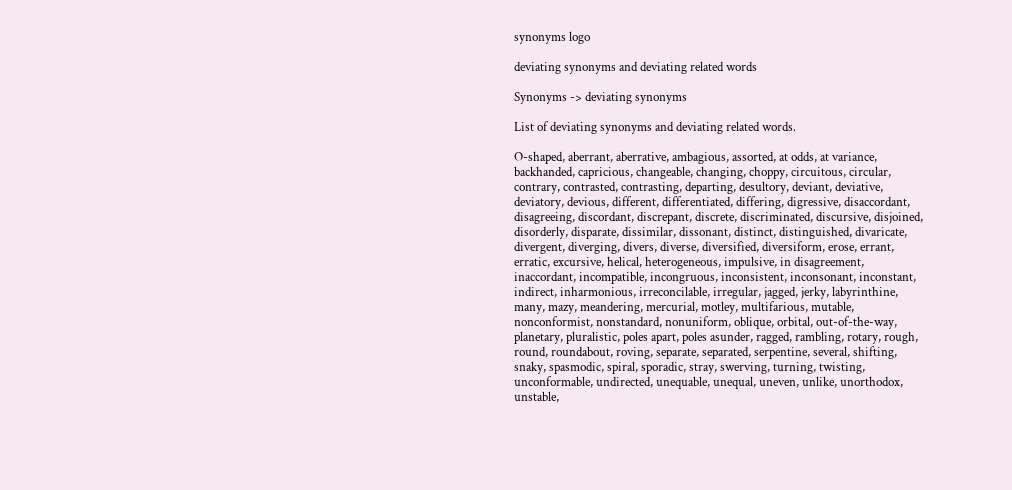synonyms logo

deviating synonyms and deviating related words

Synonyms -> deviating synonyms

List of deviating synonyms and deviating related words.

O-shaped, aberrant, aberrative, ambagious, assorted, at odds, at variance, backhanded, capricious, changeable, changing, choppy, circuitous, circular, contrary, contrasted, contrasting, departing, desultory, deviant, deviative, deviatory, devious, different, differentiated, differing, digressive, disaccordant, disagreeing, discordant, discrepant, discrete, discriminated, discursive, disjoined, disorderly, disparate, dissimilar, dissonant, distinct, distinguished, divaricate, divergent, diverging, divers, diverse, diversified, diversiform, erose, errant, erratic, excursive, helical, heterogeneous, impulsive, in disagreement, inaccordant, incompatible, incongruous, inconsistent, inconsonant, inconstant, indirect, inharmonious, irreconcilable, irregular, jagged, jerky, labyrinthine, many, mazy, meandering, mercurial, motley, multifarious, mutable, nonconformist, nonstandard, nonuniform, oblique, orbital, out-of-the-way, planetary, pluralistic, poles apart, poles asunder, ragged, rambling, rotary, rough, round, roundabout, roving, separate, separated, serpentine, several, shifting, snaky, spasmodic, spiral, sporadic, stray, swerving, turning, twisting, unconformable, undirected, unequable, unequal, uneven, unlike, unorthodox, unstable,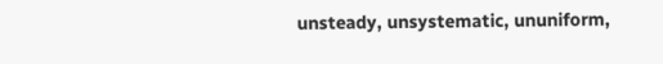unsteady, unsystematic, ununiform,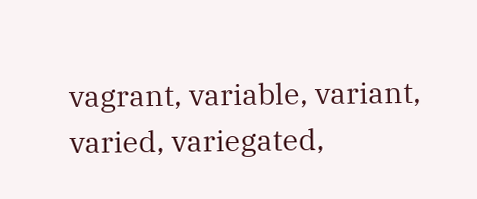vagrant, variable, variant, varied, variegated,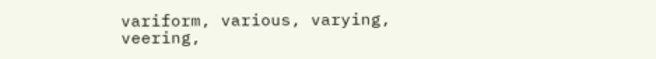variform, various, varying, veering,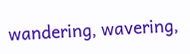wandering, wavering,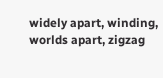widely apart, winding, worlds apart, zigzag